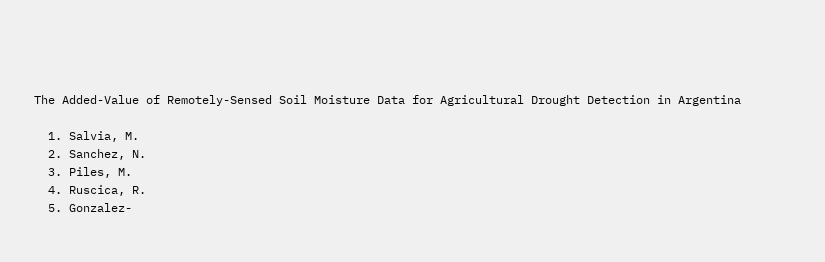The Added-Value of Remotely-Sensed Soil Moisture Data for Agricultural Drought Detection in Argentina

  1. Salvia, M.
  2. Sanchez, N.
  3. Piles, M.
  4. Ruscica, R.
  5. Gonzalez-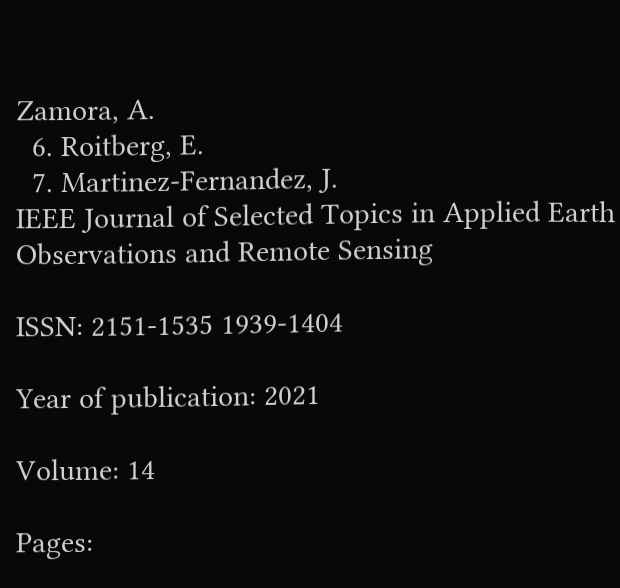Zamora, A.
  6. Roitberg, E.
  7. Martinez-Fernandez, J.
IEEE Journal of Selected Topics in Applied Earth Observations and Remote Sensing

ISSN: 2151-1535 1939-1404

Year of publication: 2021

Volume: 14

Pages: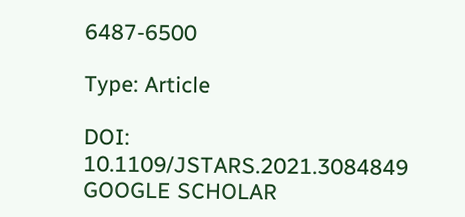6487-6500

Type: Article

DOI: 10.1109/JSTARS.2021.3084849 GOOGLE SCHOLAR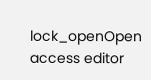lock_openOpen access editor